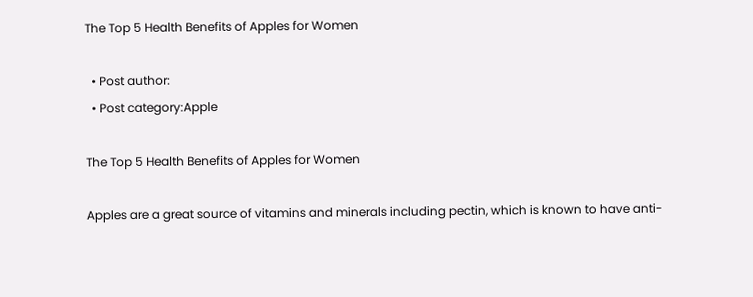The Top 5 Health Benefits of Apples for Women

  • Post author:
  • Post category:Apple

The Top 5 Health Benefits of Apples for Women

Apples are a great source of vitamins and minerals including pectin, which is known to have anti-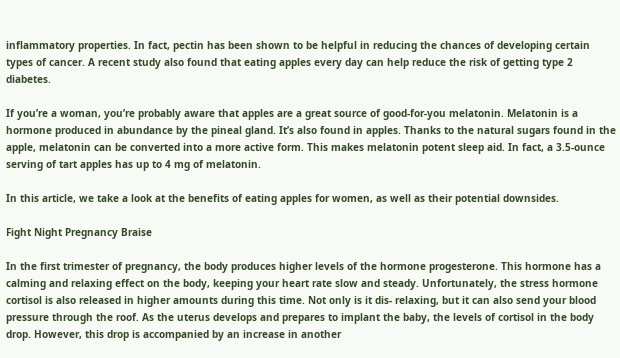inflammatory properties. In fact, pectin has been shown to be helpful in reducing the chances of developing certain types of cancer. A recent study also found that eating apples every day can help reduce the risk of getting type 2 diabetes.

If you’re a woman, you’re probably aware that apples are a great source of good-for-you melatonin. Melatonin is a hormone produced in abundance by the pineal gland. It’s also found in apples. Thanks to the natural sugars found in the apple, melatonin can be converted into a more active form. This makes melatonin potent sleep aid. In fact, a 3.5-ounce serving of tart apples has up to 4 mg of melatonin.

In this article, we take a look at the benefits of eating apples for women, as well as their potential downsides.

Fight Night Pregnancy Braise

In the first trimester of pregnancy, the body produces higher levels of the hormone progesterone. This hormone has a calming and relaxing effect on the body, keeping your heart rate slow and steady. Unfortunately, the stress hormone cortisol is also released in higher amounts during this time. Not only is it dis- relaxing, but it can also send your blood pressure through the roof. As the uterus develops and prepares to implant the baby, the levels of cortisol in the body drop. However, this drop is accompanied by an increase in another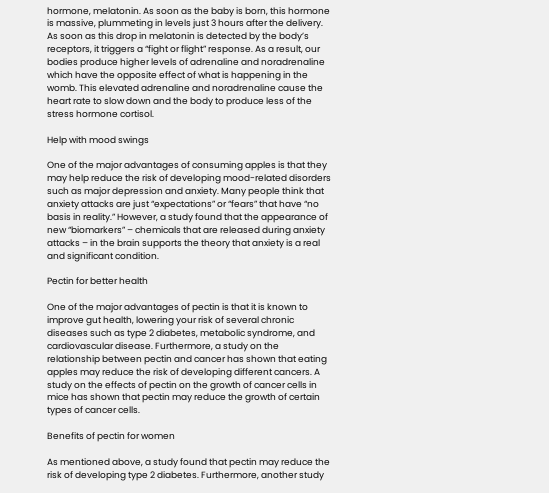hormone, melatonin. As soon as the baby is born, this hormone is massive, plummeting in levels just 3 hours after the delivery. As soon as this drop in melatonin is detected by the body’s receptors, it triggers a “fight or flight” response. As a result, our bodies produce higher levels of adrenaline and noradrenaline which have the opposite effect of what is happening in the womb. This elevated adrenaline and noradrenaline cause the heart rate to slow down and the body to produce less of the stress hormone cortisol.

Help with mood swings

One of the major advantages of consuming apples is that they may help reduce the risk of developing mood-related disorders such as major depression and anxiety. Many people think that anxiety attacks are just “expectations” or “fears” that have “no basis in reality.” However, a study found that the appearance of new “biomarkers” – chemicals that are released during anxiety attacks – in the brain supports the theory that anxiety is a real and significant condition.

Pectin for better health

One of the major advantages of pectin is that it is known to improve gut health, lowering your risk of several chronic diseases such as type 2 diabetes, metabolic syndrome, and cardiovascular disease. Furthermore, a study on the relationship between pectin and cancer has shown that eating apples may reduce the risk of developing different cancers. A study on the effects of pectin on the growth of cancer cells in mice has shown that pectin may reduce the growth of certain types of cancer cells.

Benefits of pectin for women

As mentioned above, a study found that pectin may reduce the risk of developing type 2 diabetes. Furthermore, another study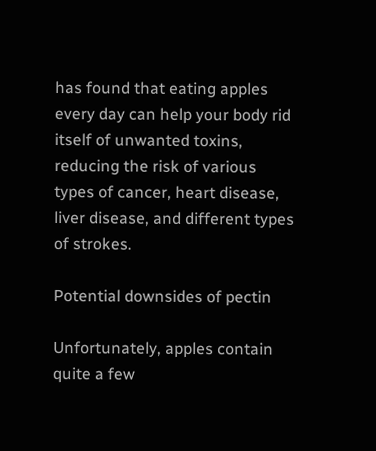has found that eating apples every day can help your body rid itself of unwanted toxins, reducing the risk of various types of cancer, heart disease, liver disease, and different types of strokes.

Potential downsides of pectin

Unfortunately, apples contain quite a few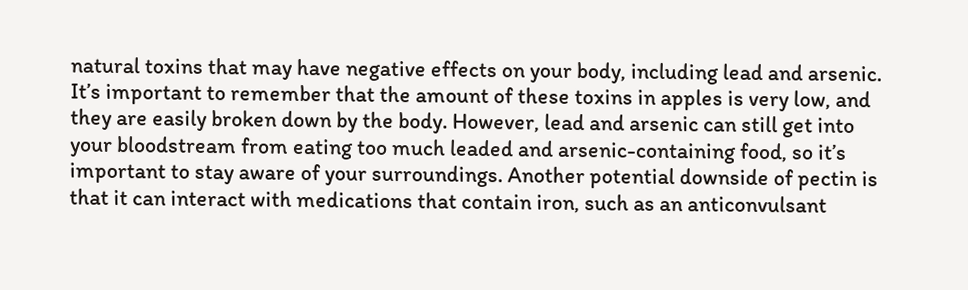natural toxins that may have negative effects on your body, including lead and arsenic. It’s important to remember that the amount of these toxins in apples is very low, and they are easily broken down by the body. However, lead and arsenic can still get into your bloodstream from eating too much leaded and arsenic-containing food, so it’s important to stay aware of your surroundings. Another potential downside of pectin is that it can interact with medications that contain iron, such as an anticonvulsant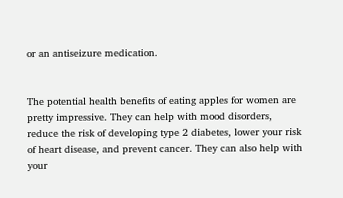or an antiseizure medication.


The potential health benefits of eating apples for women are pretty impressive. They can help with mood disorders, reduce the risk of developing type 2 diabetes, lower your risk of heart disease, and prevent cancer. They can also help with your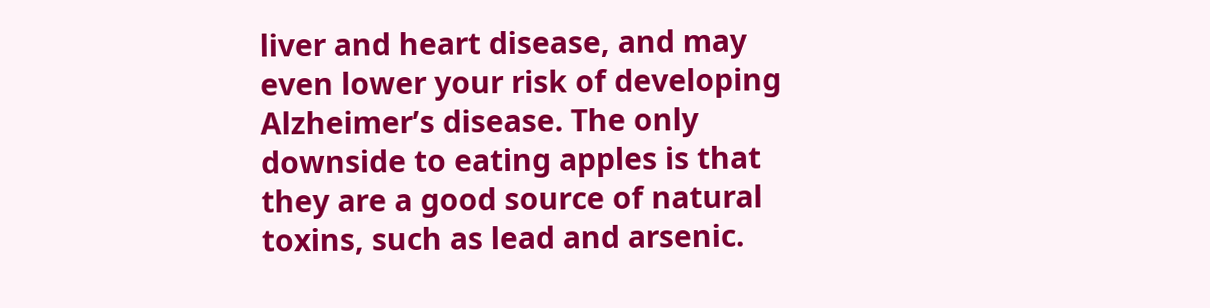liver and heart disease, and may even lower your risk of developing Alzheimer’s disease. The only downside to eating apples is that they are a good source of natural toxins, such as lead and arsenic.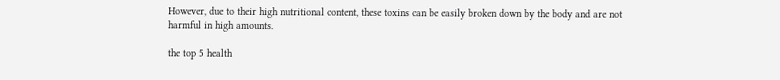However, due to their high nutritional content, these toxins can be easily broken down by the body and are not harmful in high amounts.

the top 5 health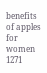benefits of apples for women 1271